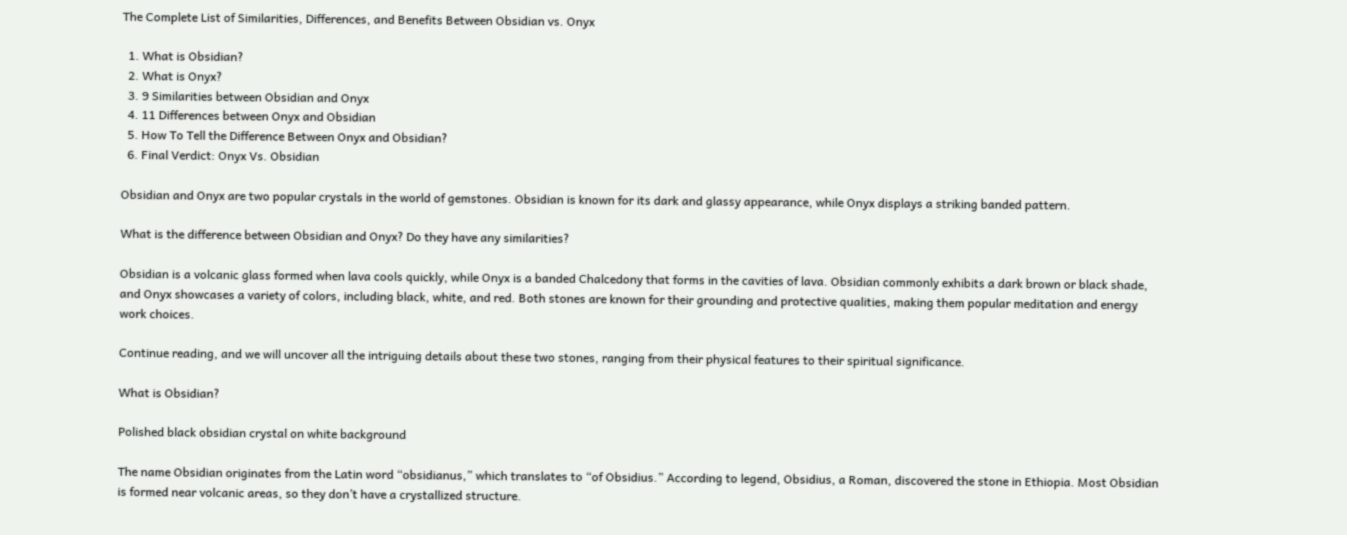The Complete List of Similarities, Differences, and Benefits Between Obsidian vs. Onyx

  1. What is Obsidian?
  2. What is Onyx?
  3. 9 Similarities between Obsidian and Onyx
  4. 11 Differences between Onyx and Obsidian
  5. How To Tell the Difference Between Onyx and Obsidian?
  6. Final Verdict: Onyx Vs. Obsidian

Obsidian and Onyx are two popular crystals in the world of gemstones. Obsidian is known for its dark and glassy appearance, while Onyx displays a striking banded pattern.

What is the difference between Obsidian and Onyx? Do they have any similarities?

Obsidian is a volcanic glass formed when lava cools quickly, while Onyx is a banded Chalcedony that forms in the cavities of lava. Obsidian commonly exhibits a dark brown or black shade, and Onyx showcases a variety of colors, including black, white, and red. Both stones are known for their grounding and protective qualities, making them popular meditation and energy work choices.

Continue reading, and we will uncover all the intriguing details about these two stones, ranging from their physical features to their spiritual significance.

What is Obsidian?

Polished black obsidian crystal on white background

The name Obsidian originates from the Latin word “obsidianus,” which translates to “of Obsidius.” According to legend, Obsidius, a Roman, discovered the stone in Ethiopia. Most Obsidian is formed near volcanic areas, so they don’t have a crystallized structure.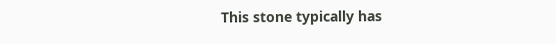This stone typically has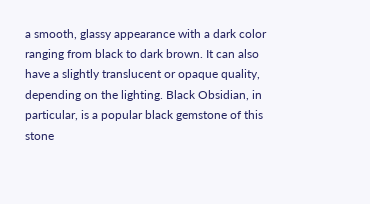a smooth, glassy appearance with a dark color ranging from black to dark brown. It can also have a slightly translucent or opaque quality, depending on the lighting. Black Obsidian, in particular, is a popular black gemstone of this stone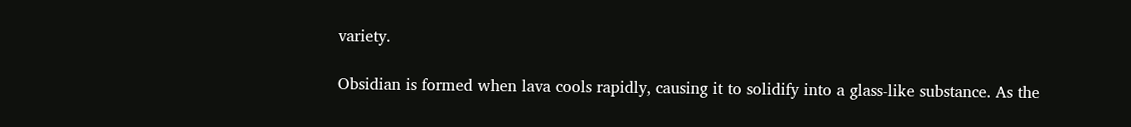variety.

Obsidian is formed when lava cools rapidly, causing it to solidify into a glass-like substance. As the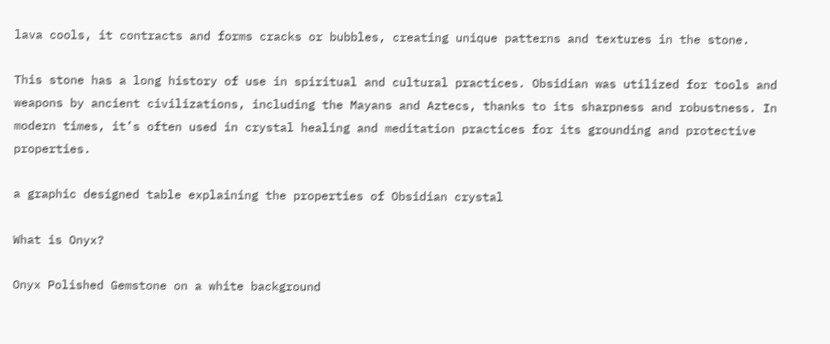lava cools, it contracts and forms cracks or bubbles, creating unique patterns and textures in the stone.

This stone has a long history of use in spiritual and cultural practices. Obsidian was utilized for tools and weapons by ancient civilizations, including the Mayans and Aztecs, thanks to its sharpness and robustness. In modern times, it’s often used in crystal healing and meditation practices for its grounding and protective properties.

a graphic designed table explaining the properties of Obsidian crystal

What is Onyx?

Onyx Polished Gemstone on a white background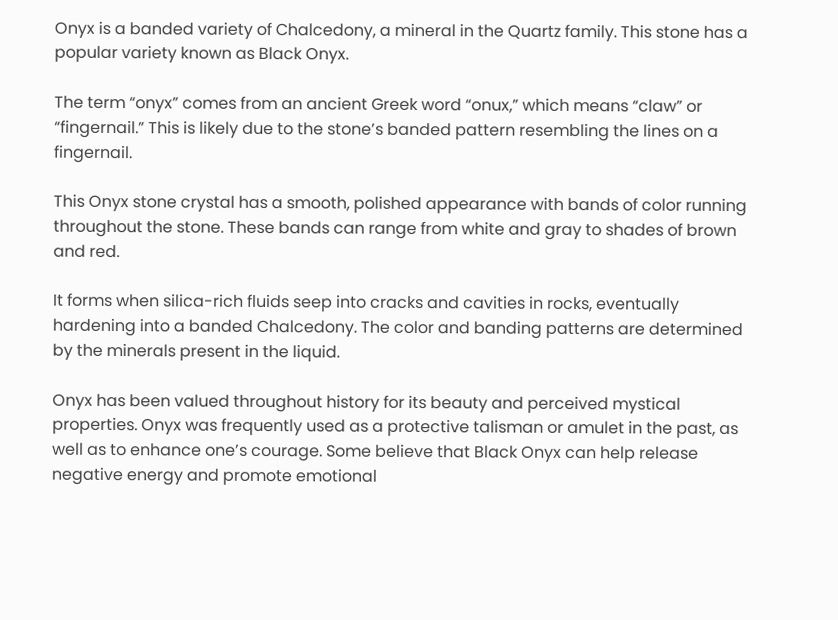Onyx is a banded variety of Chalcedony, a mineral in the Quartz family. This stone has a popular variety known as Black Onyx.

The term “onyx” comes from an ancient Greek word “onux,” which means “claw” or “fingernail.” This is likely due to the stone’s banded pattern resembling the lines on a fingernail.

This Onyx stone crystal has a smooth, polished appearance with bands of color running throughout the stone. These bands can range from white and gray to shades of brown and red.

It forms when silica-rich fluids seep into cracks and cavities in rocks, eventually hardening into a banded Chalcedony. The color and banding patterns are determined by the minerals present in the liquid.

Onyx has been valued throughout history for its beauty and perceived mystical properties. Onyx was frequently used as a protective talisman or amulet in the past, as well as to enhance one’s courage. Some believe that Black Onyx can help release negative energy and promote emotional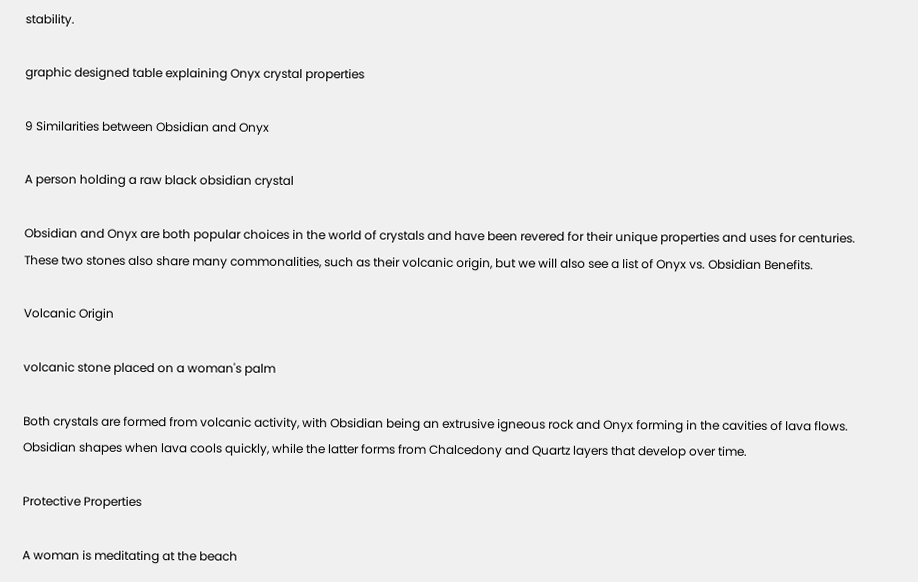stability.

graphic designed table explaining Onyx crystal properties

9 Similarities between Obsidian and Onyx

A person holding a raw black obsidian crystal

Obsidian and Onyx are both popular choices in the world of crystals and have been revered for their unique properties and uses for centuries. These two stones also share many commonalities, such as their volcanic origin, but we will also see a list of Onyx vs. Obsidian Benefits.

Volcanic Origin

volcanic stone placed on a woman's palm

Both crystals are formed from volcanic activity, with Obsidian being an extrusive igneous rock and Onyx forming in the cavities of lava flows. Obsidian shapes when lava cools quickly, while the latter forms from Chalcedony and Quartz layers that develop over time.

Protective Properties

A woman is meditating at the beach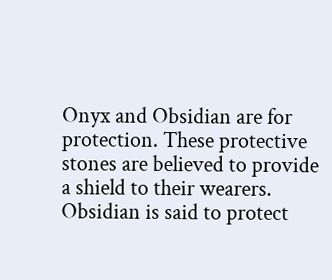Onyx and Obsidian are for protection. These protective stones are believed to provide a shield to their wearers. Obsidian is said to protect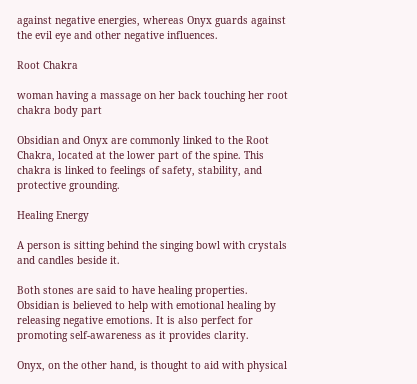against negative energies, whereas Onyx guards against the evil eye and other negative influences.

Root Chakra

woman having a massage on her back touching her root chakra body part

Obsidian and Onyx are commonly linked to the Root Chakra, located at the lower part of the spine. This chakra is linked to feelings of safety, stability, and protective grounding.

Healing Energy

A person is sitting behind the singing bowl with crystals and candles beside it.

Both stones are said to have healing properties. Obsidian is believed to help with emotional healing by releasing negative emotions. It is also perfect for promoting self-awareness as it provides clarity.

Onyx, on the other hand, is thought to aid with physical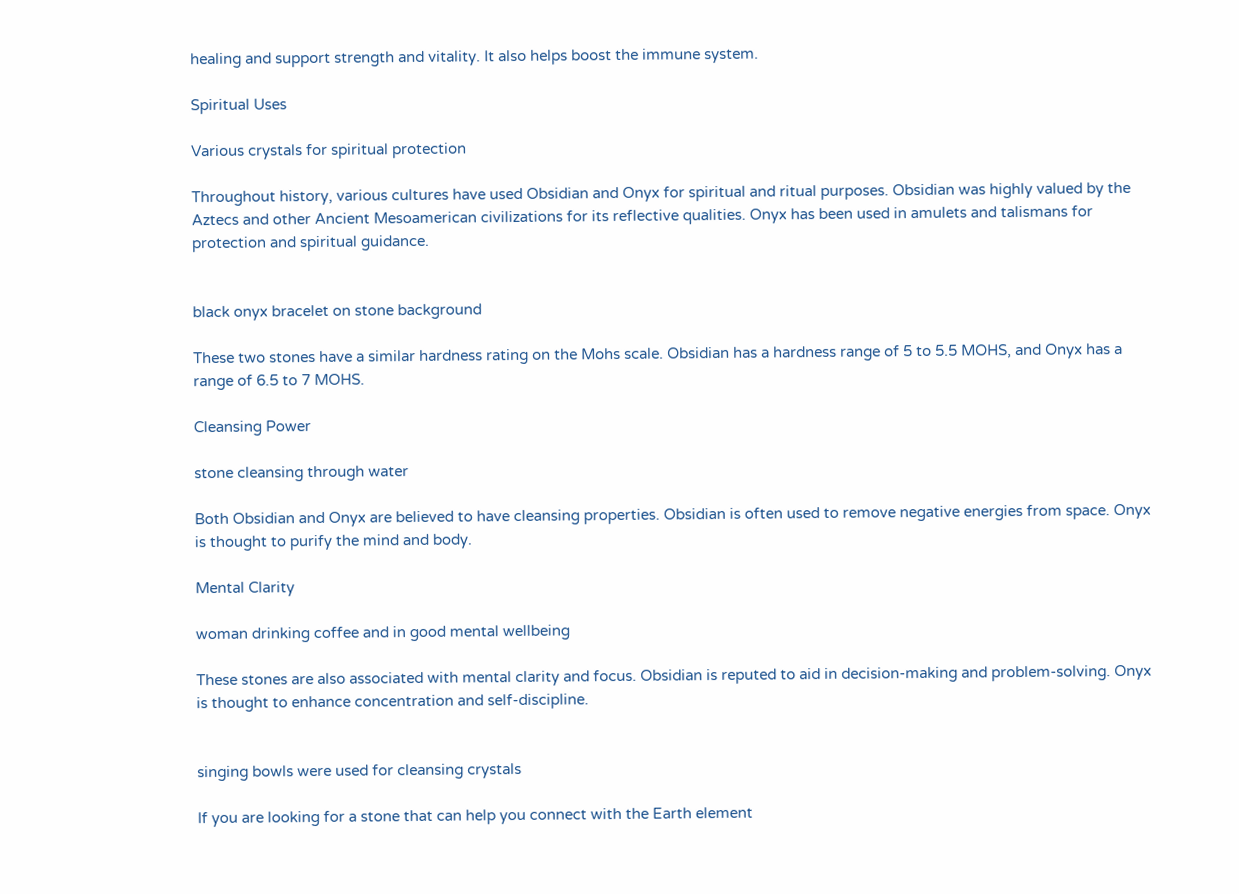healing and support strength and vitality. It also helps boost the immune system.

Spiritual Uses

Various crystals for spiritual protection

Throughout history, various cultures have used Obsidian and Onyx for spiritual and ritual purposes. Obsidian was highly valued by the Aztecs and other Ancient Mesoamerican civilizations for its reflective qualities. Onyx has been used in amulets and talismans for protection and spiritual guidance.


black onyx bracelet on stone background

These two stones have a similar hardness rating on the Mohs scale. Obsidian has a hardness range of 5 to 5.5 MOHS, and Onyx has a range of 6.5 to 7 MOHS.

Cleansing Power

stone cleansing through water

Both Obsidian and Onyx are believed to have cleansing properties. Obsidian is often used to remove negative energies from space. Onyx is thought to purify the mind and body.

Mental Clarity

woman drinking coffee and in good mental wellbeing

These stones are also associated with mental clarity and focus. Obsidian is reputed to aid in decision-making and problem-solving. Onyx is thought to enhance concentration and self-discipline.


singing bowls were used for cleansing crystals

If you are looking for a stone that can help you connect with the Earth element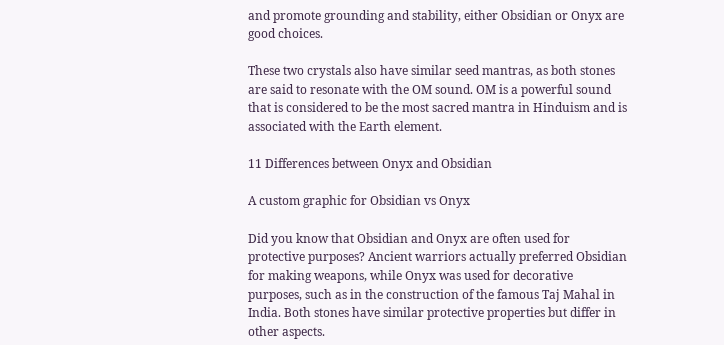and promote grounding and stability, either Obsidian or Onyx are good choices.

These two crystals also have similar seed mantras, as both stones are said to resonate with the OM sound. OM is a powerful sound that is considered to be the most sacred mantra in Hinduism and is associated with the Earth element.

11 Differences between Onyx and Obsidian

A custom graphic for Obsidian vs Onyx

Did you know that Obsidian and Onyx are often used for protective purposes? Ancient warriors actually preferred Obsidian for making weapons, while Onyx was used for decorative purposes, such as in the construction of the famous Taj Mahal in India. Both stones have similar protective properties but differ in other aspects.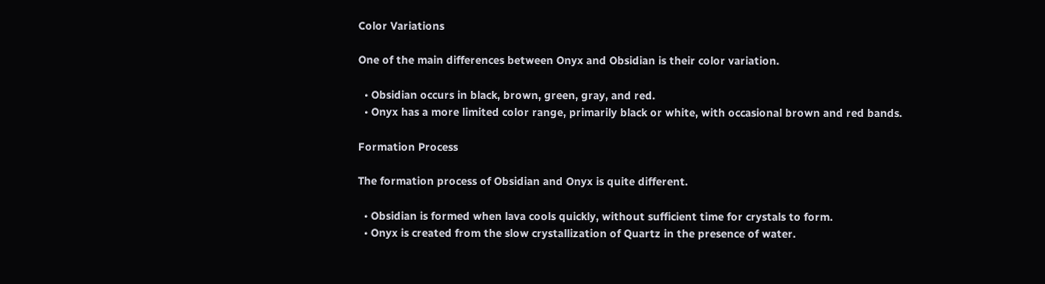Color Variations

One of the main differences between Onyx and Obsidian is their color variation.

  • Obsidian occurs in black, brown, green, gray, and red.
  • Onyx has a more limited color range, primarily black or white, with occasional brown and red bands.

Formation Process

The formation process of Obsidian and Onyx is quite different.

  • Obsidian is formed when lava cools quickly, without sufficient time for crystals to form.
  • Onyx is created from the slow crystallization of Quartz in the presence of water.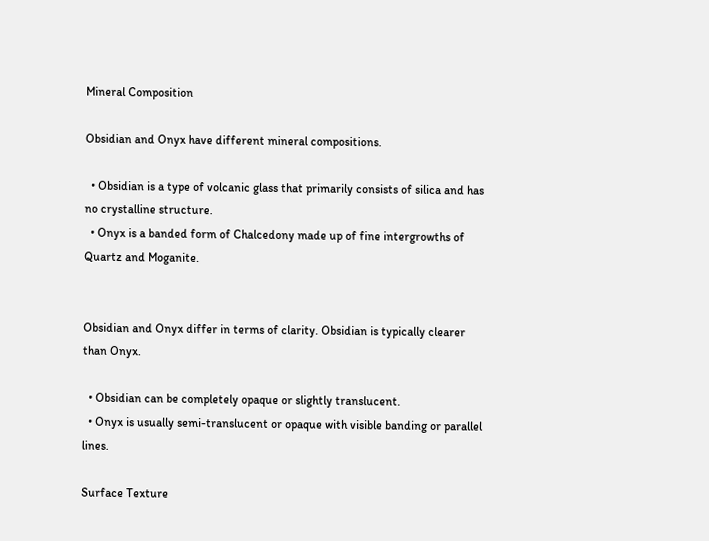Mineral Composition

Obsidian and Onyx have different mineral compositions.

  • Obsidian is a type of volcanic glass that primarily consists of silica and has no crystalline structure.
  • Onyx is a banded form of Chalcedony made up of fine intergrowths of Quartz and Moganite.


Obsidian and Onyx differ in terms of clarity. Obsidian is typically clearer than Onyx.

  • Obsidian can be completely opaque or slightly translucent.
  • Onyx is usually semi-translucent or opaque with visible banding or parallel lines.

Surface Texture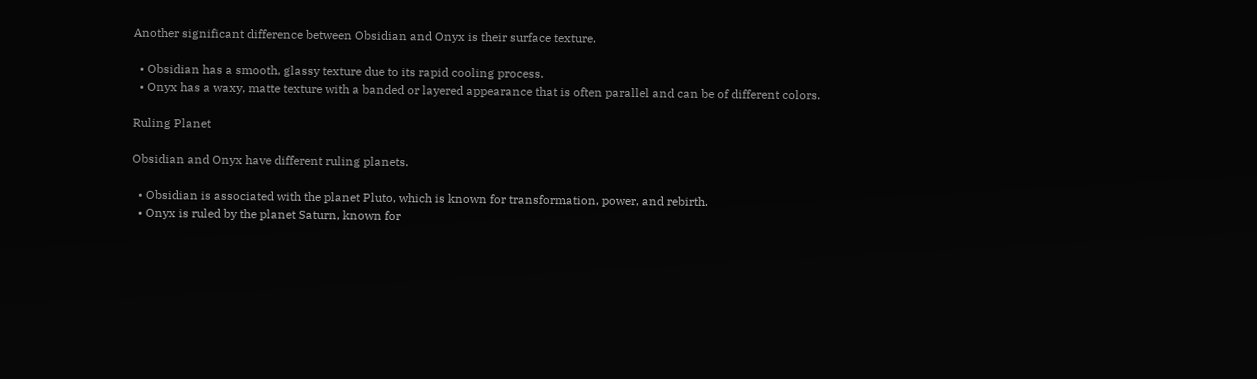Another significant difference between Obsidian and Onyx is their surface texture.

  • Obsidian has a smooth, glassy texture due to its rapid cooling process.
  • Onyx has a waxy, matte texture with a banded or layered appearance that is often parallel and can be of different colors.

Ruling Planet

Obsidian and Onyx have different ruling planets.

  • Obsidian is associated with the planet Pluto, which is known for transformation, power, and rebirth.
  • Onyx is ruled by the planet Saturn, known for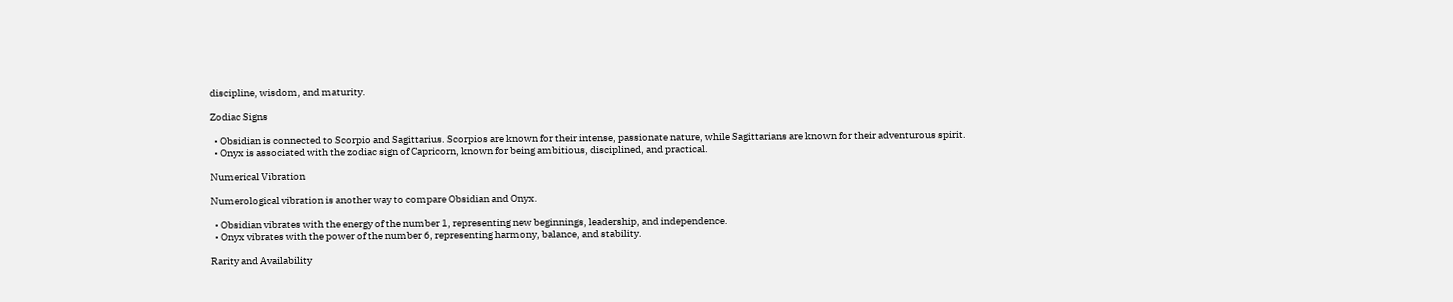discipline, wisdom, and maturity.

Zodiac Signs

  • Obsidian is connected to Scorpio and Sagittarius. Scorpios are known for their intense, passionate nature, while Sagittarians are known for their adventurous spirit.
  • Onyx is associated with the zodiac sign of Capricorn, known for being ambitious, disciplined, and practical.

Numerical Vibration

Numerological vibration is another way to compare Obsidian and Onyx.

  • Obsidian vibrates with the energy of the number 1, representing new beginnings, leadership, and independence.
  • Onyx vibrates with the power of the number 6, representing harmony, balance, and stability.

Rarity and Availability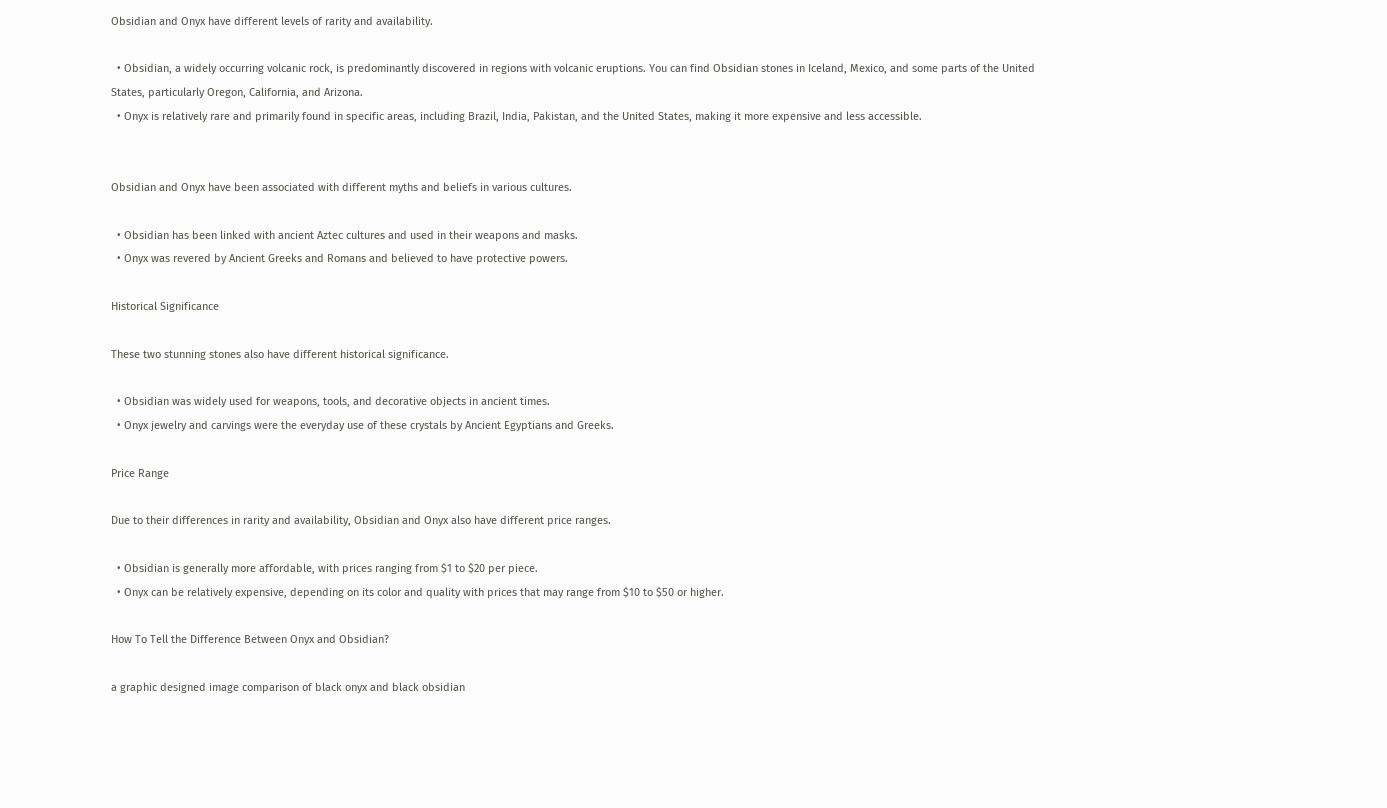Obsidian and Onyx have different levels of rarity and availability.

  • Obsidian, a widely occurring volcanic rock, is predominantly discovered in regions with volcanic eruptions. You can find Obsidian stones in Iceland, Mexico, and some parts of the United States, particularly Oregon, California, and Arizona.
  • Onyx is relatively rare and primarily found in specific areas, including Brazil, India, Pakistan, and the United States, making it more expensive and less accessible.


Obsidian and Onyx have been associated with different myths and beliefs in various cultures.

  • Obsidian has been linked with ancient Aztec cultures and used in their weapons and masks.
  • Onyx was revered by Ancient Greeks and Romans and believed to have protective powers.

Historical Significance

These two stunning stones also have different historical significance.

  • Obsidian was widely used for weapons, tools, and decorative objects in ancient times.
  • Onyx jewelry and carvings were the everyday use of these crystals by Ancient Egyptians and Greeks.

Price Range

Due to their differences in rarity and availability, Obsidian and Onyx also have different price ranges.

  • Obsidian is generally more affordable, with prices ranging from $1 to $20 per piece.
  • Onyx can be relatively expensive, depending on its color and quality with prices that may range from $10 to $50 or higher.

How To Tell the Difference Between Onyx and Obsidian?

a graphic designed image comparison of black onyx and black obsidian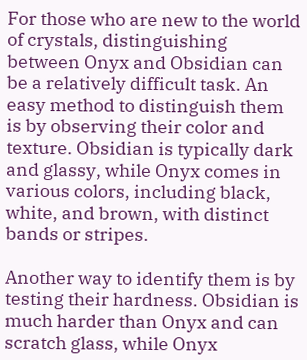For those who are new to the world of crystals, distinguishing between Onyx and Obsidian can be a relatively difficult task. An easy method to distinguish them is by observing their color and texture. Obsidian is typically dark and glassy, while Onyx comes in various colors, including black, white, and brown, with distinct bands or stripes.

Another way to identify them is by testing their hardness. Obsidian is much harder than Onyx and can scratch glass, while Onyx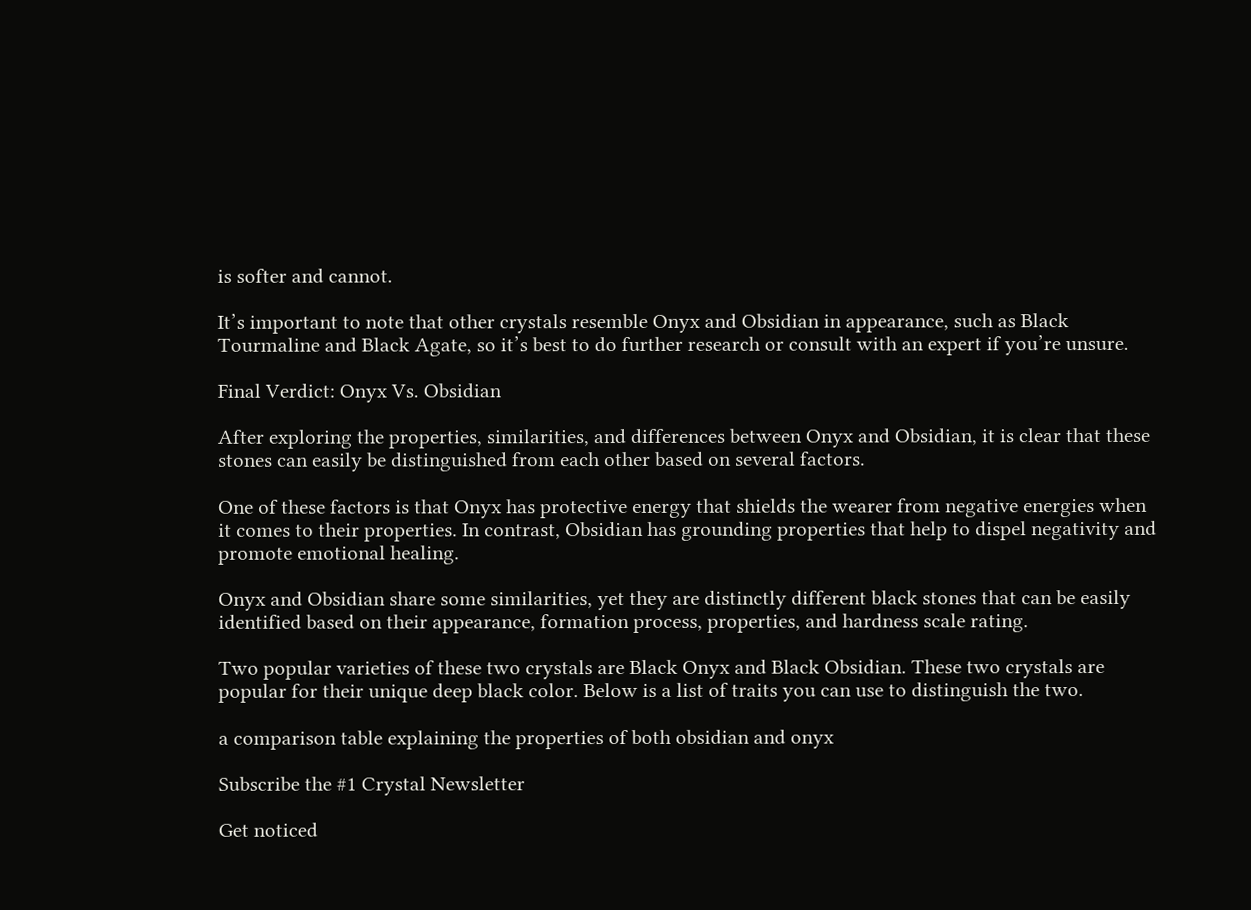is softer and cannot.

It’s important to note that other crystals resemble Onyx and Obsidian in appearance, such as Black Tourmaline and Black Agate, so it’s best to do further research or consult with an expert if you’re unsure.

Final Verdict: Onyx Vs. Obsidian

After exploring the properties, similarities, and differences between Onyx and Obsidian, it is clear that these stones can easily be distinguished from each other based on several factors.

One of these factors is that Onyx has protective energy that shields the wearer from negative energies when it comes to their properties. In contrast, Obsidian has grounding properties that help to dispel negativity and promote emotional healing.

Onyx and Obsidian share some similarities, yet they are distinctly different black stones that can be easily identified based on their appearance, formation process, properties, and hardness scale rating.

Two popular varieties of these two crystals are Black Onyx and Black Obsidian. These two crystals are popular for their unique deep black color. Below is a list of traits you can use to distinguish the two.

a comparison table explaining the properties of both obsidian and onyx

Subscribe the #1 Crystal Newsletter

Get noticed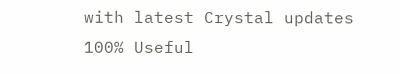with latest Crystal updates
100% Useful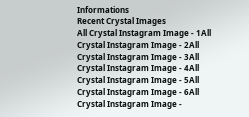Informations
Recent Crystal Images
All Crystal Instagram Image - 1All Crystal Instagram Image - 2All Crystal Instagram Image - 3All Crystal Instagram Image - 4All Crystal Instagram Image - 5All Crystal Instagram Image - 6All Crystal Instagram Image -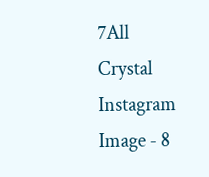7All Crystal Instagram Image - 8